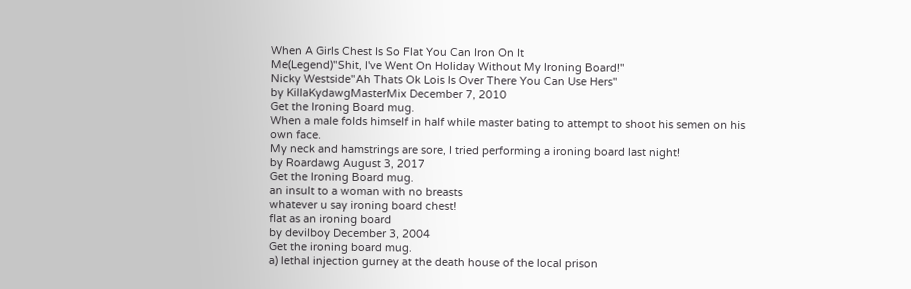When A Girls Chest Is So Flat You Can Iron On It
Me(Legend)"Shit, I've Went On Holiday Without My Ironing Board!"
Nicky Westside"Ah Thats Ok Lois Is Over There You Can Use Hers"
by KillaKydawgMasterMix December 7, 2010
Get the Ironing Board mug.
When a male folds himself in half while master bating to attempt to shoot his semen on his own face.
My neck and hamstrings are sore, I tried performing a ironing board last night!
by Roardawg August 3, 2017
Get the Ironing Board mug.
an insult to a woman with no breasts
whatever u say ironing board chest!
flat as an ironing board
by devilboy December 3, 2004
Get the ironing board mug.
a) lethal injection gurney at the death house of the local prison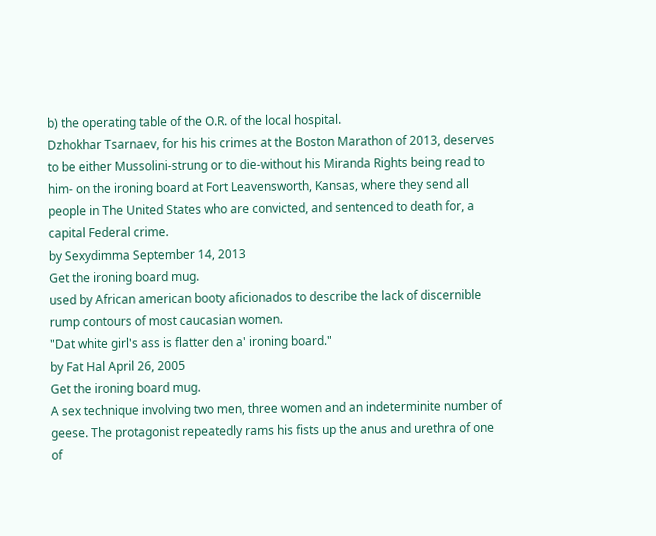b) the operating table of the O.R. of the local hospital.
Dzhokhar Tsarnaev, for his his crimes at the Boston Marathon of 2013, deserves to be either Mussolini-strung or to die-without his Miranda Rights being read to him- on the ironing board at Fort Leavensworth, Kansas, where they send all people in The United States who are convicted, and sentenced to death for, a capital Federal crime.
by Sexydimma September 14, 2013
Get the ironing board mug.
used by African american booty aficionados to describe the lack of discernible rump contours of most caucasian women.
"Dat white girl's ass is flatter den a' ironing board."
by Fat Hal April 26, 2005
Get the ironing board mug.
A sex technique involving two men, three women and an indeterminite number of geese. The protagonist repeatedly rams his fists up the anus and urethra of one of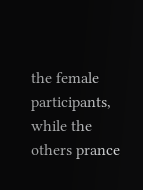the female participants, while the others prance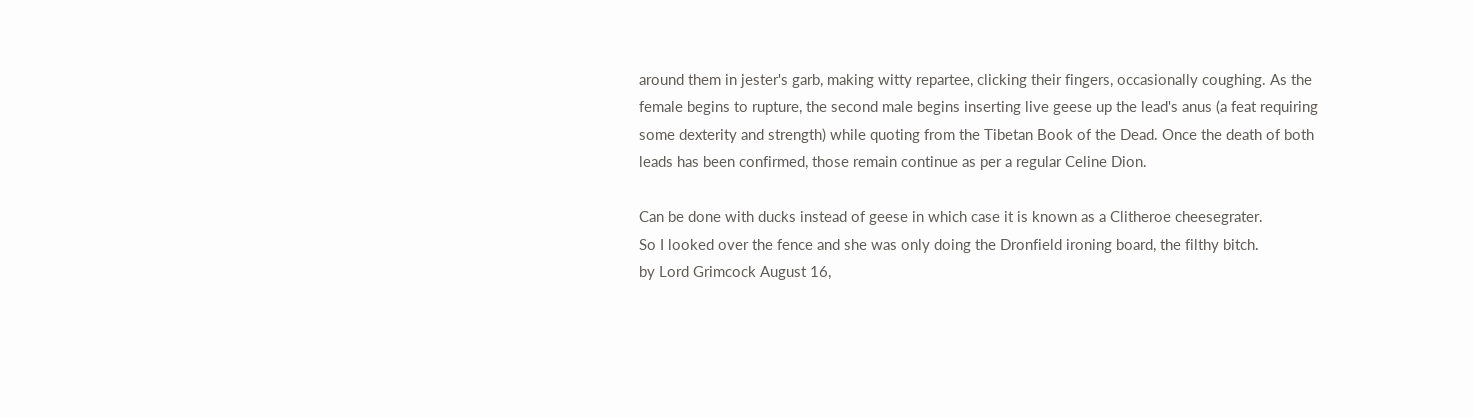around them in jester's garb, making witty repartee, clicking their fingers, occasionally coughing. As the female begins to rupture, the second male begins inserting live geese up the lead's anus (a feat requiring some dexterity and strength) while quoting from the Tibetan Book of the Dead. Once the death of both leads has been confirmed, those remain continue as per a regular Celine Dion.

Can be done with ducks instead of geese in which case it is known as a Clitheroe cheesegrater.
So I looked over the fence and she was only doing the Dronfield ironing board, the filthy bitch.
by Lord Grimcock August 16,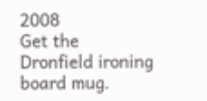2008
Get the Dronfield ironing board mug.